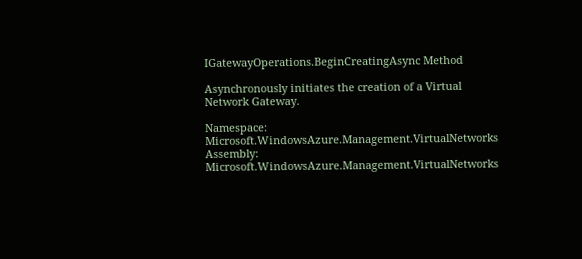IGatewayOperations.BeginCreatingAsync Method

Asynchronously initiates the creation of a Virtual Network Gateway.

Namespace: Microsoft.WindowsAzure.Management.VirtualNetworks
Assembly: Microsoft.WindowsAzure.Management.VirtualNetworks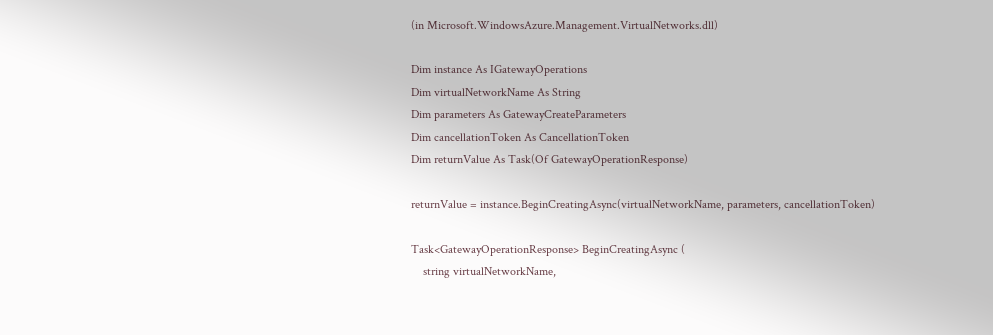(in Microsoft.WindowsAzure.Management.VirtualNetworks.dll)

Dim instance As IGatewayOperations
Dim virtualNetworkName As String
Dim parameters As GatewayCreateParameters
Dim cancellationToken As CancellationToken
Dim returnValue As Task(Of GatewayOperationResponse)

returnValue = instance.BeginCreatingAsync(virtualNetworkName, parameters, cancellationToken)

Task<GatewayOperationResponse> BeginCreatingAsync (
    string virtualNetworkName,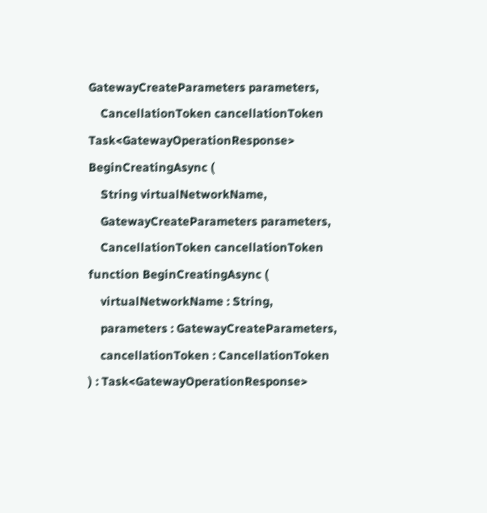GatewayCreateParameters parameters,
    CancellationToken cancellationToken
Task<GatewayOperationResponse> BeginCreatingAsync (
    String virtualNetworkName,
    GatewayCreateParameters parameters,
    CancellationToken cancellationToken
function BeginCreatingAsync (
    virtualNetworkName : String,
    parameters : GatewayCreateParameters,
    cancellationToken : CancellationToken
) : Task<GatewayOperationResponse>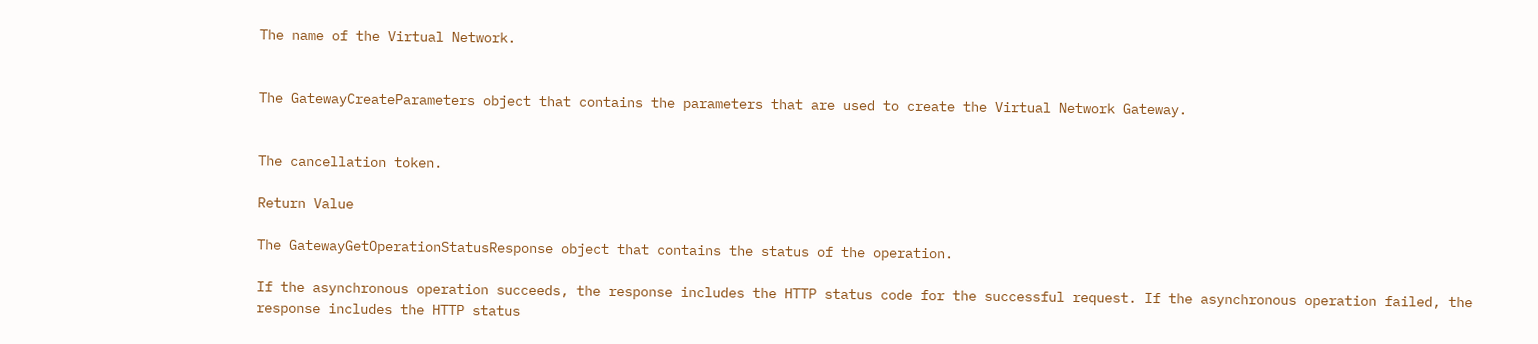The name of the Virtual Network.


The GatewayCreateParameters object that contains the parameters that are used to create the Virtual Network Gateway.


The cancellation token.

Return Value

The GatewayGetOperationStatusResponse object that contains the status of the operation.

If the asynchronous operation succeeds, the response includes the HTTP status code for the successful request. If the asynchronous operation failed, the response includes the HTTP status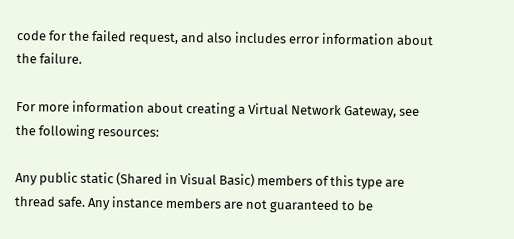code for the failed request, and also includes error information about the failure.

For more information about creating a Virtual Network Gateway, see the following resources:

Any public static (Shared in Visual Basic) members of this type are thread safe. Any instance members are not guaranteed to be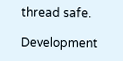thread safe.

Development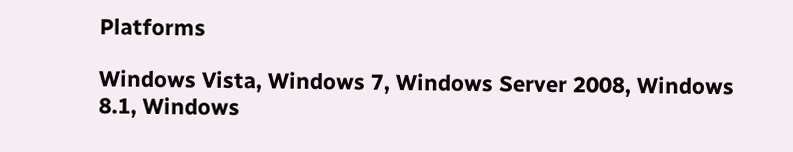Platforms

Windows Vista, Windows 7, Windows Server 2008, Windows 8.1, Windows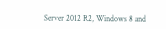Server 2012 R2, Windows 8 and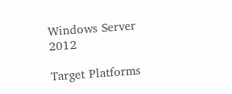Windows Server 2012

Target Platforms